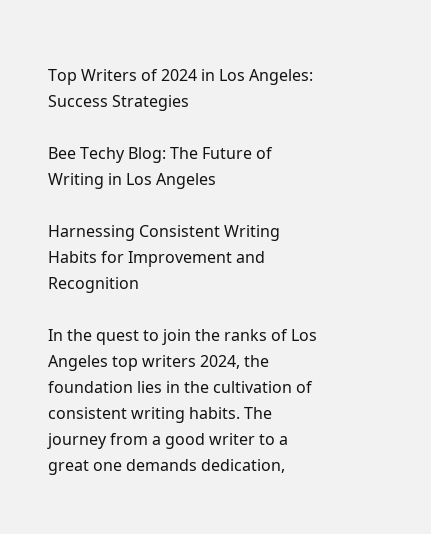Top Writers of 2024 in Los Angeles: Success Strategies

Bee Techy Blog: The Future of Writing in Los Angeles

Harnessing Consistent Writing Habits for Improvement and Recognition

In the quest to join the ranks of Los Angeles top writers 2024, the foundation lies in the cultivation of consistent writing habits. The journey from a good writer to a great one demands dedication,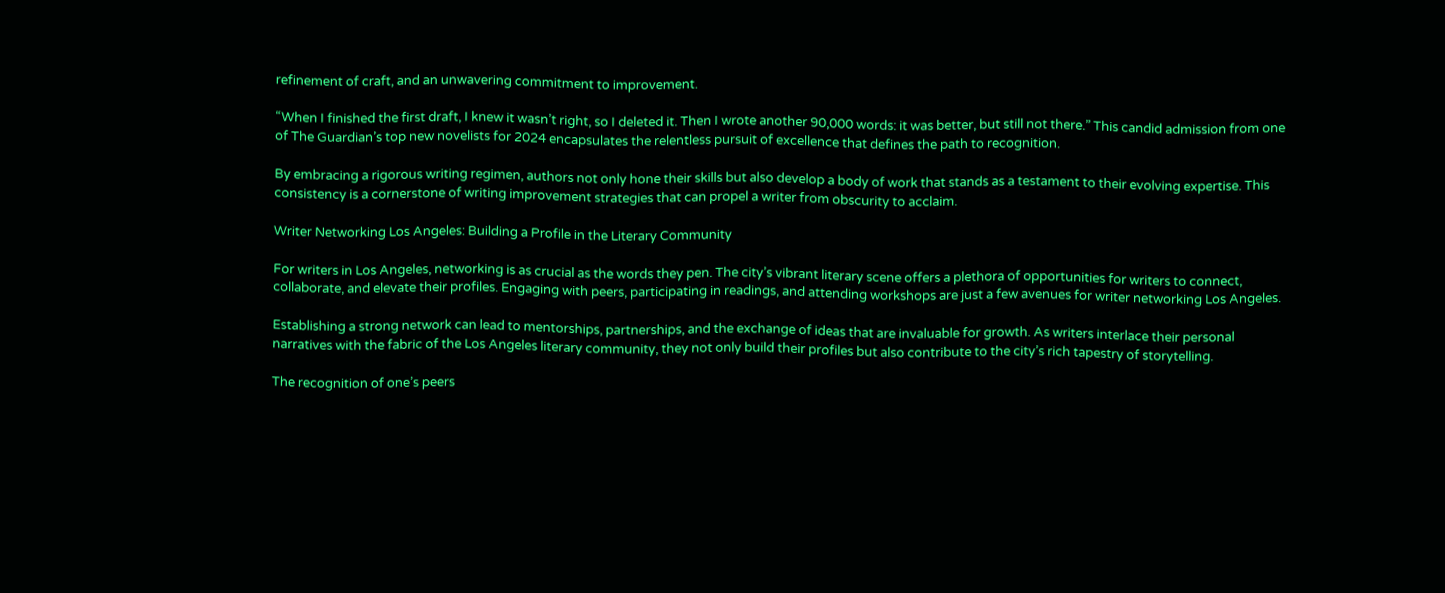refinement of craft, and an unwavering commitment to improvement.

“When I finished the first draft, I knew it wasn’t right, so I deleted it. Then I wrote another 90,000 words: it was better, but still not there.” This candid admission from one of The Guardian’s top new novelists for 2024 encapsulates the relentless pursuit of excellence that defines the path to recognition.

By embracing a rigorous writing regimen, authors not only hone their skills but also develop a body of work that stands as a testament to their evolving expertise. This consistency is a cornerstone of writing improvement strategies that can propel a writer from obscurity to acclaim.

Writer Networking Los Angeles: Building a Profile in the Literary Community

For writers in Los Angeles, networking is as crucial as the words they pen. The city’s vibrant literary scene offers a plethora of opportunities for writers to connect, collaborate, and elevate their profiles. Engaging with peers, participating in readings, and attending workshops are just a few avenues for writer networking Los Angeles.

Establishing a strong network can lead to mentorships, partnerships, and the exchange of ideas that are invaluable for growth. As writers interlace their personal narratives with the fabric of the Los Angeles literary community, they not only build their profiles but also contribute to the city’s rich tapestry of storytelling.

The recognition of one’s peers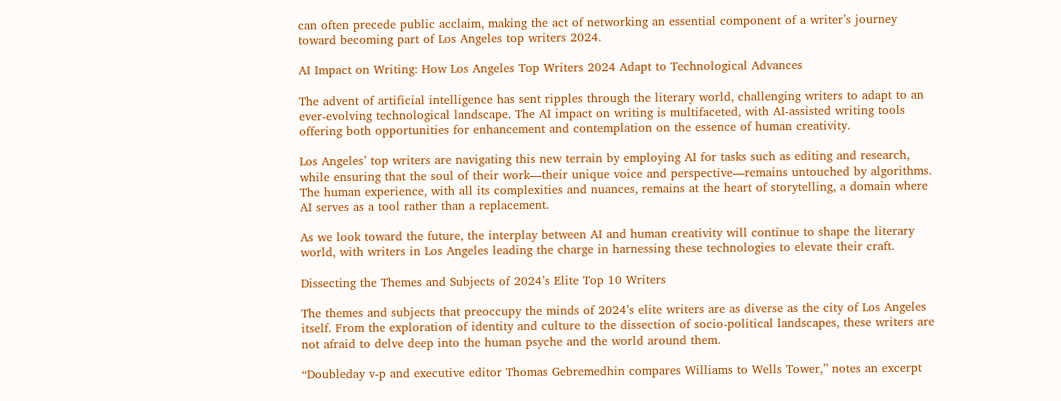can often precede public acclaim, making the act of networking an essential component of a writer’s journey toward becoming part of Los Angeles top writers 2024.

AI Impact on Writing: How Los Angeles Top Writers 2024 Adapt to Technological Advances

The advent of artificial intelligence has sent ripples through the literary world, challenging writers to adapt to an ever-evolving technological landscape. The AI impact on writing is multifaceted, with AI-assisted writing tools offering both opportunities for enhancement and contemplation on the essence of human creativity.

Los Angeles’ top writers are navigating this new terrain by employing AI for tasks such as editing and research, while ensuring that the soul of their work—their unique voice and perspective—remains untouched by algorithms. The human experience, with all its complexities and nuances, remains at the heart of storytelling, a domain where AI serves as a tool rather than a replacement.

As we look toward the future, the interplay between AI and human creativity will continue to shape the literary world, with writers in Los Angeles leading the charge in harnessing these technologies to elevate their craft.

Dissecting the Themes and Subjects of 2024’s Elite Top 10 Writers

The themes and subjects that preoccupy the minds of 2024’s elite writers are as diverse as the city of Los Angeles itself. From the exploration of identity and culture to the dissection of socio-political landscapes, these writers are not afraid to delve deep into the human psyche and the world around them.

“Doubleday v-p and executive editor Thomas Gebremedhin compares Williams to Wells Tower,” notes an excerpt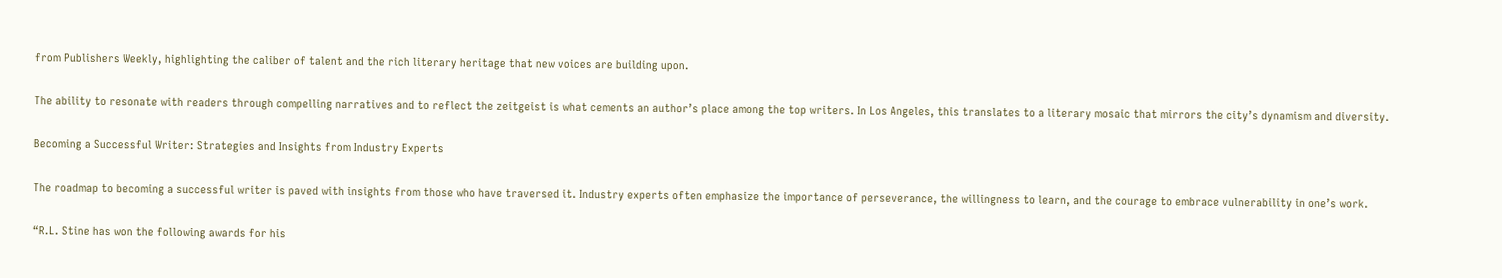from Publishers Weekly, highlighting the caliber of talent and the rich literary heritage that new voices are building upon.

The ability to resonate with readers through compelling narratives and to reflect the zeitgeist is what cements an author’s place among the top writers. In Los Angeles, this translates to a literary mosaic that mirrors the city’s dynamism and diversity.

Becoming a Successful Writer: Strategies and Insights from Industry Experts

The roadmap to becoming a successful writer is paved with insights from those who have traversed it. Industry experts often emphasize the importance of perseverance, the willingness to learn, and the courage to embrace vulnerability in one’s work.

“R.L. Stine has won the following awards for his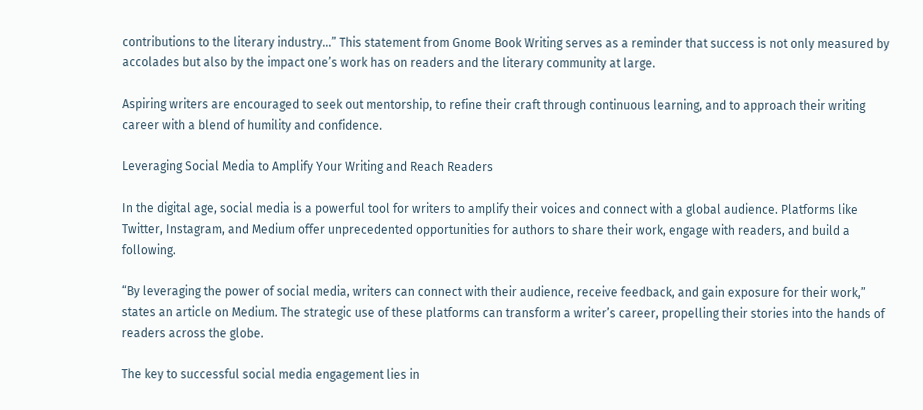contributions to the literary industry…” This statement from Gnome Book Writing serves as a reminder that success is not only measured by accolades but also by the impact one’s work has on readers and the literary community at large.

Aspiring writers are encouraged to seek out mentorship, to refine their craft through continuous learning, and to approach their writing career with a blend of humility and confidence.

Leveraging Social Media to Amplify Your Writing and Reach Readers

In the digital age, social media is a powerful tool for writers to amplify their voices and connect with a global audience. Platforms like Twitter, Instagram, and Medium offer unprecedented opportunities for authors to share their work, engage with readers, and build a following.

“By leveraging the power of social media, writers can connect with their audience, receive feedback, and gain exposure for their work,” states an article on Medium. The strategic use of these platforms can transform a writer’s career, propelling their stories into the hands of readers across the globe.

The key to successful social media engagement lies in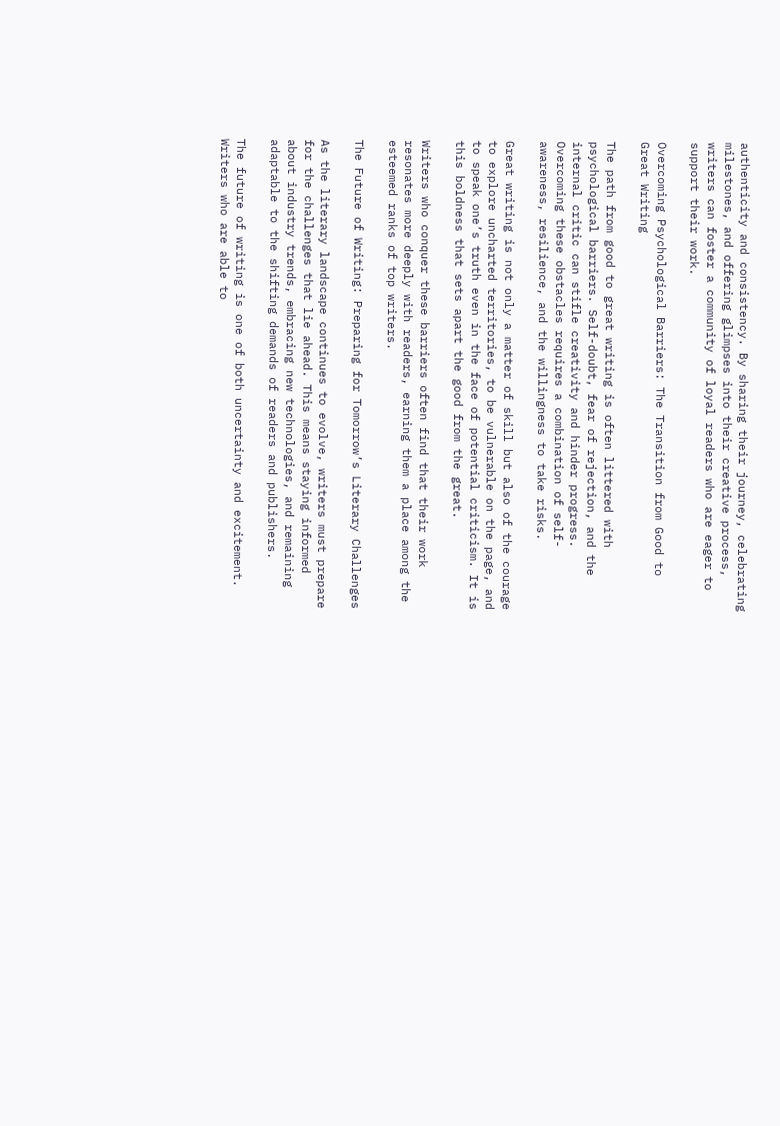authenticity and consistency. By sharing their journey, celebrating milestones, and offering glimpses into their creative process, writers can foster a community of loyal readers who are eager to support their work.

Overcoming Psychological Barriers: The Transition from Good to Great Writing

The path from good to great writing is often littered with psychological barriers. Self-doubt, fear of rejection, and the internal critic can stifle creativity and hinder progress. Overcoming these obstacles requires a combination of self-awareness, resilience, and the willingness to take risks.

Great writing is not only a matter of skill but also of the courage to explore uncharted territories, to be vulnerable on the page, and to speak one’s truth even in the face of potential criticism. It is this boldness that sets apart the good from the great.

Writers who conquer these barriers often find that their work resonates more deeply with readers, earning them a place among the esteemed ranks of top writers.

The Future of Writing: Preparing for Tomorrow’s Literary Challenges

As the literary landscape continues to evolve, writers must prepare for the challenges that lie ahead. This means staying informed about industry trends, embracing new technologies, and remaining adaptable to the shifting demands of readers and publishers.

The future of writing is one of both uncertainty and excitement. Writers who are able to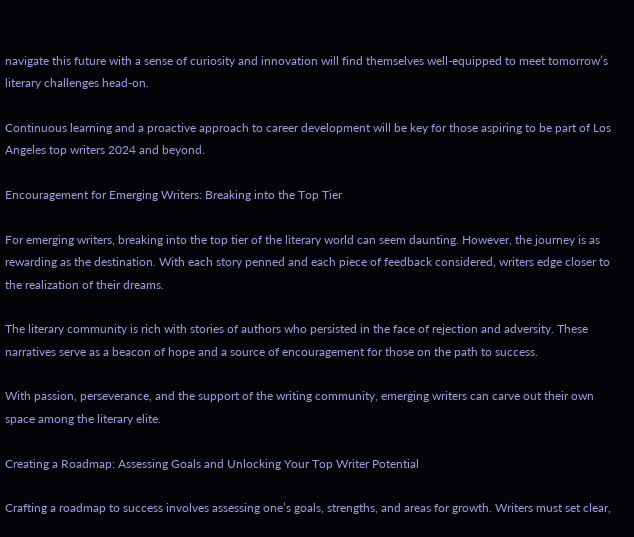navigate this future with a sense of curiosity and innovation will find themselves well-equipped to meet tomorrow’s literary challenges head-on.

Continuous learning and a proactive approach to career development will be key for those aspiring to be part of Los Angeles top writers 2024 and beyond.

Encouragement for Emerging Writers: Breaking into the Top Tier

For emerging writers, breaking into the top tier of the literary world can seem daunting. However, the journey is as rewarding as the destination. With each story penned and each piece of feedback considered, writers edge closer to the realization of their dreams.

The literary community is rich with stories of authors who persisted in the face of rejection and adversity. These narratives serve as a beacon of hope and a source of encouragement for those on the path to success.

With passion, perseverance, and the support of the writing community, emerging writers can carve out their own space among the literary elite.

Creating a Roadmap: Assessing Goals and Unlocking Your Top Writer Potential

Crafting a roadmap to success involves assessing one’s goals, strengths, and areas for growth. Writers must set clear,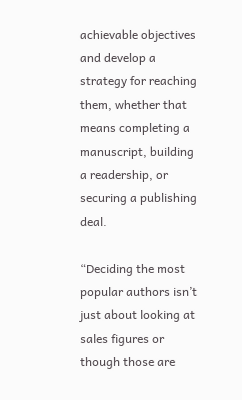achievable objectives and develop a strategy for reaching them, whether that means completing a manuscript, building a readership, or securing a publishing deal.

“Deciding the most popular authors isn’t just about looking at sales figures or though those are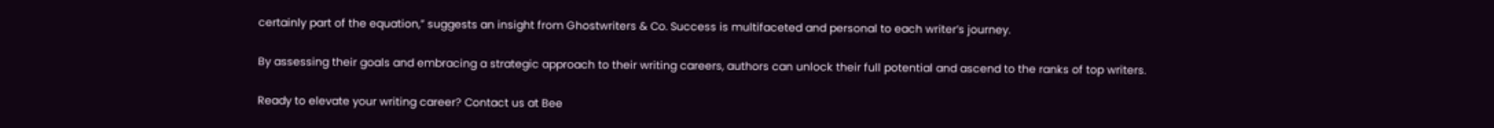certainly part of the equation,” suggests an insight from Ghostwriters & Co. Success is multifaceted and personal to each writer’s journey.

By assessing their goals and embracing a strategic approach to their writing careers, authors can unlock their full potential and ascend to the ranks of top writers.

Ready to elevate your writing career? Contact us at Bee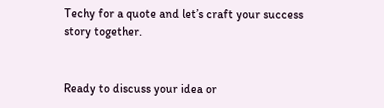Techy for a quote and let’s craft your success story together.


Ready to discuss your idea or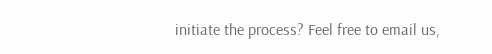initiate the process? Feel free to email us,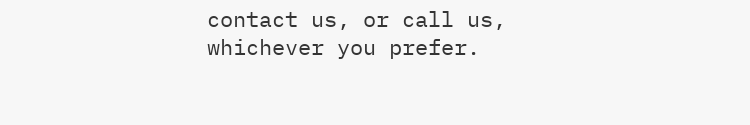contact us, or call us, whichever you prefer.